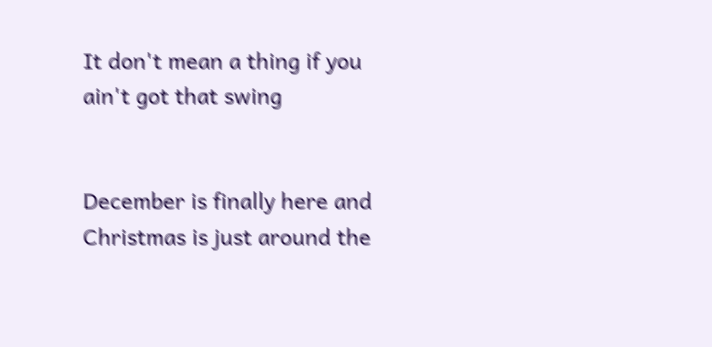It don't mean a thing if you ain't got that swing


December is finally here and Christmas is just around the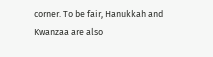corner. To be fair, Hanukkah and Kwanzaa are also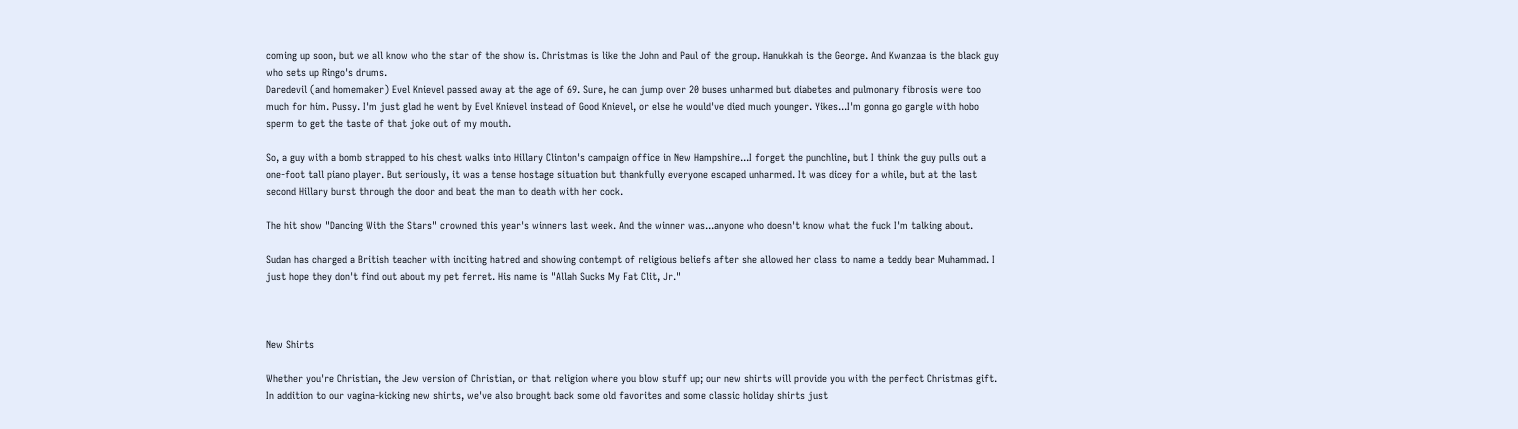coming up soon, but we all know who the star of the show is. Christmas is like the John and Paul of the group. Hanukkah is the George. And Kwanzaa is the black guy who sets up Ringo's drums.
Daredevil (and homemaker) Evel Knievel passed away at the age of 69. Sure, he can jump over 20 buses unharmed but diabetes and pulmonary fibrosis were too much for him. Pussy. I'm just glad he went by Evel Knievel instead of Good Knievel, or else he would've died much younger. Yikes...I'm gonna go gargle with hobo sperm to get the taste of that joke out of my mouth.

So, a guy with a bomb strapped to his chest walks into Hillary Clinton's campaign office in New Hampshire...I forget the punchline, but I think the guy pulls out a one-foot tall piano player. But seriously, it was a tense hostage situation but thankfully everyone escaped unharmed. It was dicey for a while, but at the last second Hillary burst through the door and beat the man to death with her cock.

The hit show "Dancing With the Stars" crowned this year's winners last week. And the winner was...anyone who doesn't know what the fuck I'm talking about.

Sudan has charged a British teacher with inciting hatred and showing contempt of religious beliefs after she allowed her class to name a teddy bear Muhammad. I just hope they don't find out about my pet ferret. His name is "Allah Sucks My Fat Clit, Jr."



New Shirts

Whether you're Christian, the Jew version of Christian, or that religion where you blow stuff up; our new shirts will provide you with the perfect Christmas gift. In addition to our vagina-kicking new shirts, we've also brought back some old favorites and some classic holiday shirts just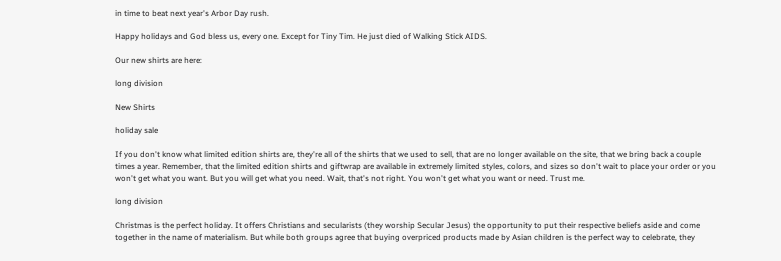in time to beat next year's Arbor Day rush.

Happy holidays and God bless us, every one. Except for Tiny Tim. He just died of Walking Stick AIDS.

Our new shirts are here:

long division

New Shirts

holiday sale

If you don't know what limited edition shirts are, they're all of the shirts that we used to sell, that are no longer available on the site, that we bring back a couple times a year. Remember, that the limited edition shirts and giftwrap are available in extremely limited styles, colors, and sizes so don't wait to place your order or you won't get what you want. But you will get what you need. Wait, that's not right. You won't get what you want or need. Trust me.

long division

Christmas is the perfect holiday. It offers Christians and secularists (they worship Secular Jesus) the opportunity to put their respective beliefs aside and come together in the name of materialism. But while both groups agree that buying overpriced products made by Asian children is the perfect way to celebrate, they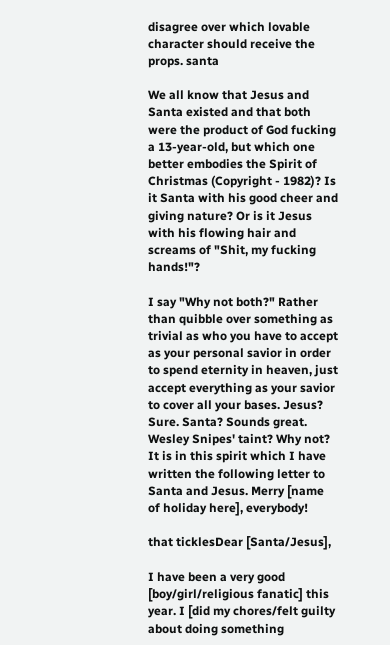disagree over which lovable character should receive the props. santa

We all know that Jesus and Santa existed and that both were the product of God fucking a 13-year-old, but which one better embodies the Spirit of Christmas (Copyright - 1982)? Is it Santa with his good cheer and giving nature? Or is it Jesus with his flowing hair and screams of "Shit, my fucking hands!"?

I say "Why not both?" Rather than quibble over something as trivial as who you have to accept as your personal savior in order to spend eternity in heaven, just accept everything as your savior to cover all your bases. Jesus? Sure. Santa? Sounds great. Wesley Snipes' taint? Why not? It is in this spirit which I have written the following letter to Santa and Jesus. Merry [name of holiday here], everybody!

that ticklesDear [Santa/Jesus],

I have been a very good [boy/girl/religious fanatic] this year. I [did my chores/felt guilty about doing something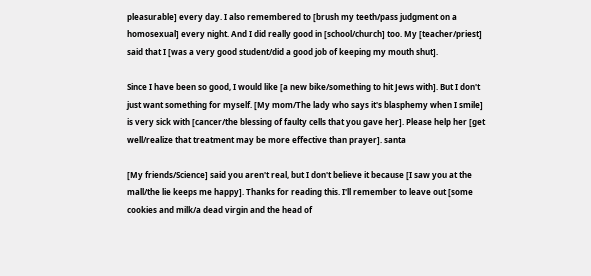pleasurable] every day. I also remembered to [brush my teeth/pass judgment on a homosexual] every night. And I did really good in [school/church] too. My [teacher/priest] said that I [was a very good student/did a good job of keeping my mouth shut].

Since I have been so good, I would like [a new bike/something to hit Jews with]. But I don't just want something for myself. [My mom/The lady who says it's blasphemy when I smile] is very sick with [cancer/the blessing of faulty cells that you gave her]. Please help her [get well/realize that treatment may be more effective than prayer]. santa

[My friends/Science] said you aren't real, but I don't believe it because [I saw you at the mall/the lie keeps me happy]. Thanks for reading this. I'll remember to leave out [some cookies and milk/a dead virgin and the head of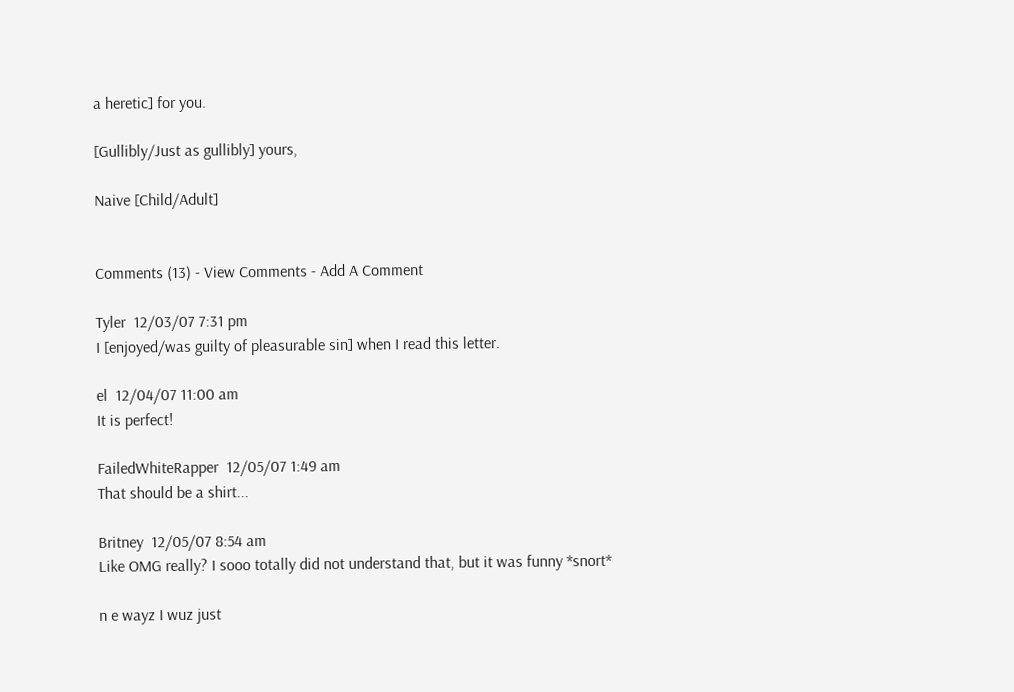a heretic] for you.

[Gullibly/Just as gullibly] yours,

Naive [Child/Adult]


Comments (13) - View Comments - Add A Comment

Tyler  12/03/07 7:31 pm
I [enjoyed/was guilty of pleasurable sin] when I read this letter.

el  12/04/07 11:00 am
It is perfect!

FailedWhiteRapper  12/05/07 1:49 am
That should be a shirt...

Britney  12/05/07 8:54 am
Like OMG really? I sooo totally did not understand that, but it was funny *snort*

n e wayz I wuz just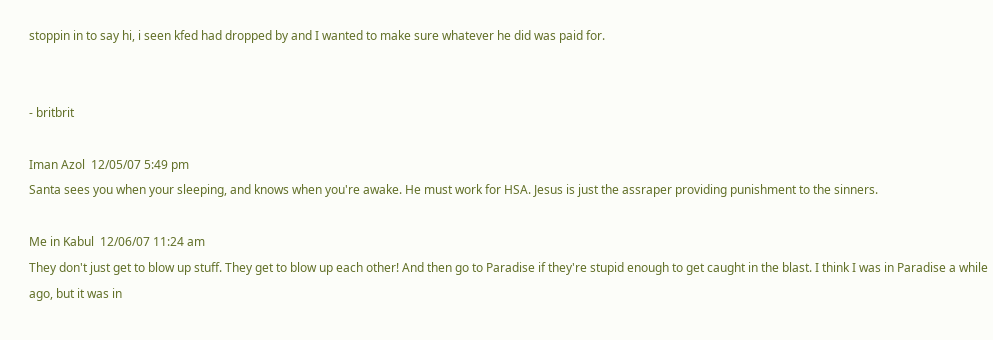stoppin in to say hi, i seen kfed had dropped by and I wanted to make sure whatever he did was paid for.


- britbrit

Iman Azol  12/05/07 5:49 pm
Santa sees you when your sleeping, and knows when you're awake. He must work for HSA. Jesus is just the assraper providing punishment to the sinners.

Me in Kabul  12/06/07 11:24 am
They don't just get to blow up stuff. They get to blow up each other! And then go to Paradise if they're stupid enough to get caught in the blast. I think I was in Paradise a while ago, but it was in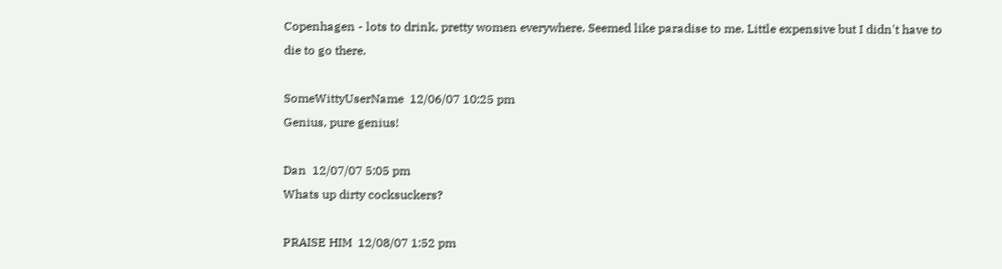Copenhagen - lots to drink, pretty women everywhere. Seemed like paradise to me. Little expensive but I didn't have to die to go there.

SomeWittyUserName  12/06/07 10:25 pm
Genius, pure genius!

Dan  12/07/07 5:05 pm
Whats up dirty cocksuckers?

PRAISE HIM  12/08/07 1:52 pm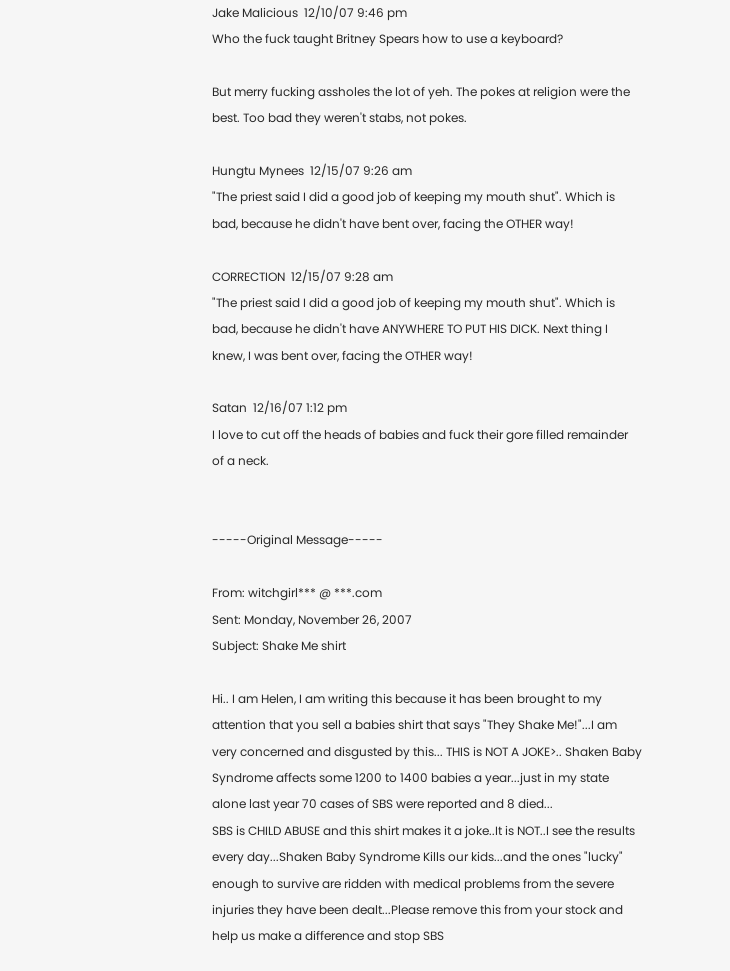Jake Malicious  12/10/07 9:46 pm
Who the fuck taught Britney Spears how to use a keyboard?

But merry fucking assholes the lot of yeh. The pokes at religion were the best. Too bad they weren't stabs, not pokes.

Hungtu Mynees  12/15/07 9:26 am
"The priest said I did a good job of keeping my mouth shut". Which is bad, because he didn't have bent over, facing the OTHER way!

CORRECTION  12/15/07 9:28 am
"The priest said I did a good job of keeping my mouth shut". Which is bad, because he didn't have ANYWHERE TO PUT HIS DICK. Next thing I knew, I was bent over, facing the OTHER way!

Satan  12/16/07 1:12 pm
I love to cut off the heads of babies and fuck their gore filled remainder of a neck.


-----Original Message-----

From: witchgirl*** @ ***.com
Sent: Monday, November 26, 2007
Subject: Shake Me shirt

Hi.. I am Helen, I am writing this because it has been brought to my attention that you sell a babies shirt that says "They Shake Me!"...I am very concerned and disgusted by this... THIS is NOT A JOKE>.. Shaken Baby Syndrome affects some 1200 to 1400 babies a year...just in my state alone last year 70 cases of SBS were reported and 8 died...
SBS is CHILD ABUSE and this shirt makes it a joke..It is NOT..I see the results every day...Shaken Baby Syndrome Kills our kids...and the ones "lucky" enough to survive are ridden with medical problems from the severe injuries they have been dealt...Please remove this from your stock and help us make a difference and stop SBS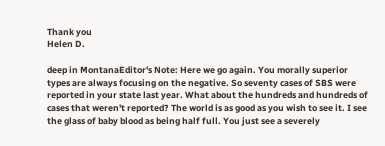Thank you
Helen D.

deep in MontanaEditor's Note: Here we go again. You morally superior types are always focusing on the negative. So seventy cases of SBS were reported in your state last year. What about the hundreds and hundreds of cases that weren't reported? The world is as good as you wish to see it. I see the glass of baby blood as being half full. You just see a severely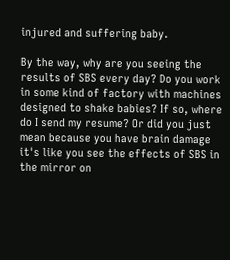injured and suffering baby.

By the way, why are you seeing the results of SBS every day? Do you work in some kind of factory with machines designed to shake babies? If so, where do I send my resume? Or did you just mean because you have brain damage it's like you see the effects of SBS in the mirror on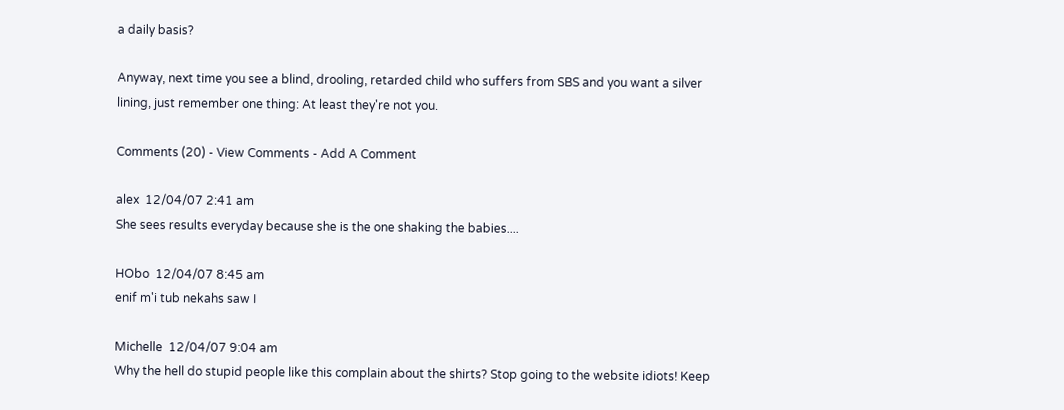a daily basis?

Anyway, next time you see a blind, drooling, retarded child who suffers from SBS and you want a silver lining, just remember one thing: At least they're not you.

Comments (20) - View Comments - Add A Comment

alex  12/04/07 2:41 am
She sees results everyday because she is the one shaking the babies....

HObo  12/04/07 8:45 am
enif m'i tub nekahs saw I

Michelle  12/04/07 9:04 am
Why the hell do stupid people like this complain about the shirts? Stop going to the website idiots! Keep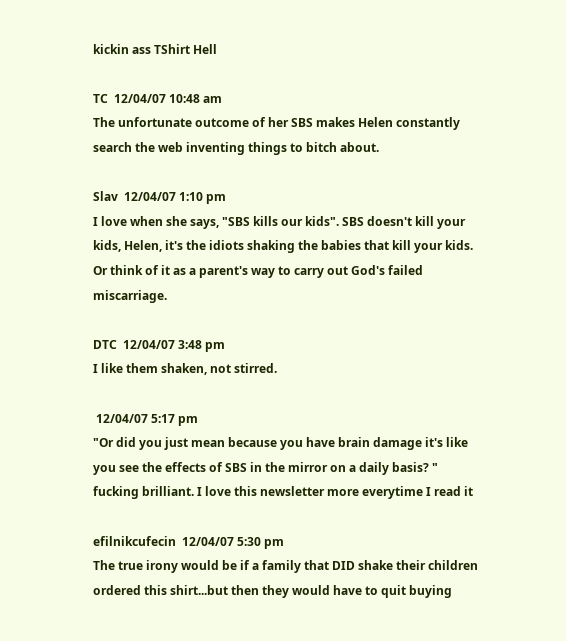kickin ass TShirt Hell

TC  12/04/07 10:48 am
The unfortunate outcome of her SBS makes Helen constantly search the web inventing things to bitch about.

Slav  12/04/07 1:10 pm
I love when she says, "SBS kills our kids". SBS doesn't kill your kids, Helen, it's the idiots shaking the babies that kill your kids. Or think of it as a parent's way to carry out God's failed miscarriage.

DTC  12/04/07 3:48 pm
I like them shaken, not stirred.

 12/04/07 5:17 pm
"Or did you just mean because you have brain damage it's like you see the effects of SBS in the mirror on a daily basis? "
fucking brilliant. I love this newsletter more everytime I read it

efilnikcufecin  12/04/07 5:30 pm
The true irony would be if a family that DID shake their children ordered this shirt...but then they would have to quit buying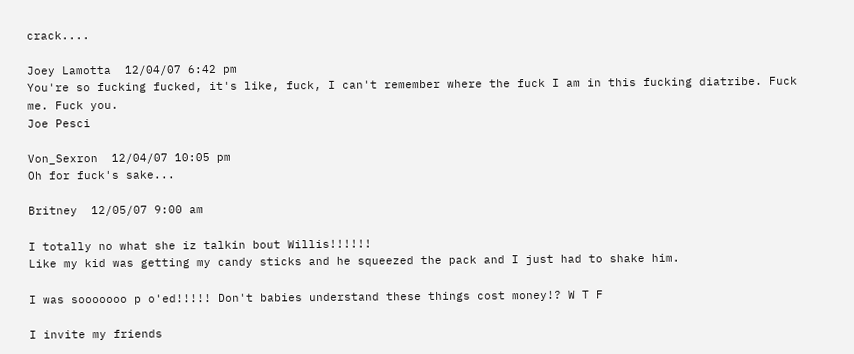crack....

Joey Lamotta  12/04/07 6:42 pm
You're so fucking fucked, it's like, fuck, I can't remember where the fuck I am in this fucking diatribe. Fuck me. Fuck you.
Joe Pesci

Von_Sexron  12/04/07 10:05 pm
Oh for fuck's sake...

Britney  12/05/07 9:00 am

I totally no what she iz talkin bout Willis!!!!!!
Like my kid was getting my candy sticks and he squeezed the pack and I just had to shake him.

I was sooooooo p o'ed!!!!! Don't babies understand these things cost money!? W T F

I invite my friends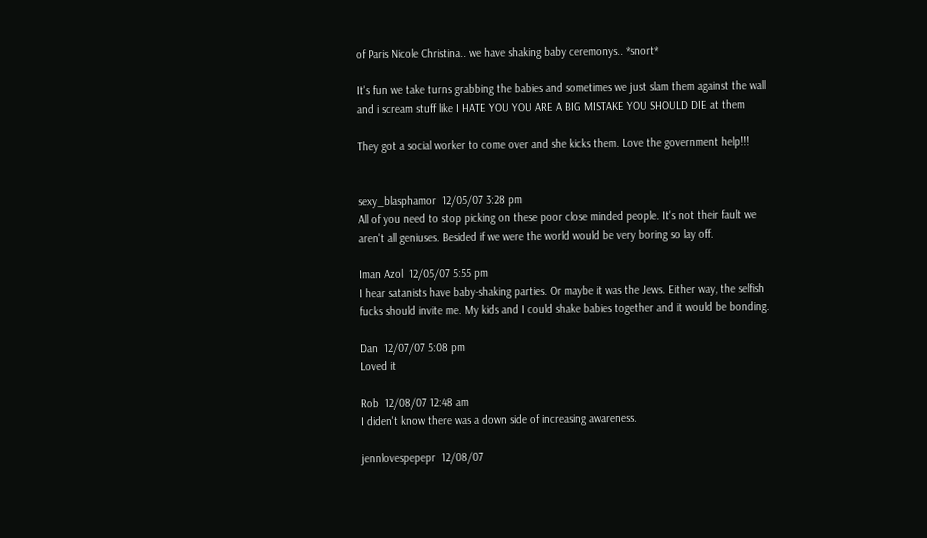of Paris Nicole Christina.. we have shaking baby ceremonys.. *snort*

It's fun we take turns grabbing the babies and sometimes we just slam them against the wall and i scream stuff like I HATE YOU YOU ARE A BIG MISTAKE YOU SHOULD DIE at them

They got a social worker to come over and she kicks them. Love the government help!!!


sexy_blasphamor  12/05/07 3:28 pm
All of you need to stop picking on these poor close minded people. It's not their fault we aren't all geniuses. Besided if we were the world would be very boring so lay off.

Iman Azol  12/05/07 5:55 pm
I hear satanists have baby-shaking parties. Or maybe it was the Jews. Either way, the selfish fucks should invite me. My kids and I could shake babies together and it would be bonding.

Dan  12/07/07 5:08 pm
Loved it

Rob  12/08/07 12:48 am
I diden't know there was a down side of increasing awareness.

jennlovespepepr  12/08/07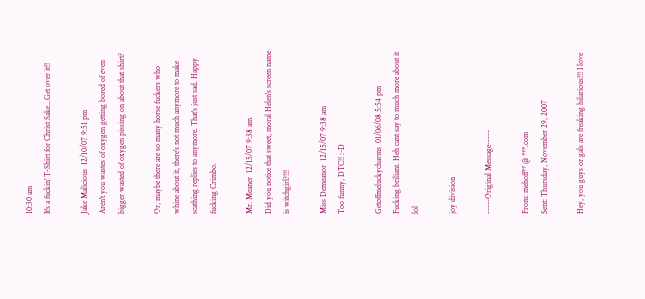10:30 am
It's a fuckin' T-Shirt for Christ Sake...Get over it!!

Jake Malicious  12/10/07 9:51 pm
Aren't you wastes of oxygen getting bored of even bigger wasted of oxygen pissing on about that shirt?

Or, maybe there are so many horse fuckers who whine about it, there's not much anymore to make scathing replies to anymore. That's just sad. Happy fucking Crimbo.

Mr. Meaner  12/15/07 9:38 am
Did you notice that sweet, moral Helen's screen name is witchgirl?!!!

Miss Demeanor  12/15/07 9:38 am
Too funny, DTC!! :-D

Getoffmeluckycharms  01/06/08 5:54 pm
Fucking briliant. Heh cant say to much more about it lol

joy division

-----Original Message-----

From: mehoff** @ ***.com
Sent: Thursday, November 29, 2007

Hey, you guys or gals are freaking hilarious!!! I love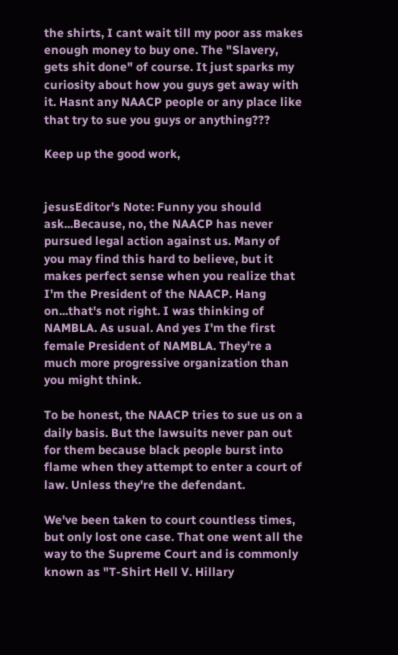the shirts, I cant wait till my poor ass makes enough money to buy one. The "Slavery, gets shit done" of course. It just sparks my curiosity about how you guys get away with it. Hasnt any NAACP people or any place like that try to sue you guys or anything???

Keep up the good work,


jesusEditor's Note: Funny you should ask...Because, no, the NAACP has never pursued legal action against us. Many of you may find this hard to believe, but it makes perfect sense when you realize that I'm the President of the NAACP. Hang on...that's not right. I was thinking of NAMBLA. As usual. And yes I'm the first female President of NAMBLA. They're a much more progressive organization than you might think.

To be honest, the NAACP tries to sue us on a daily basis. But the lawsuits never pan out for them because black people burst into flame when they attempt to enter a court of law. Unless they're the defendant.

We've been taken to court countless times, but only lost one case. That one went all the way to the Supreme Court and is commonly known as "T-Shirt Hell V. Hillary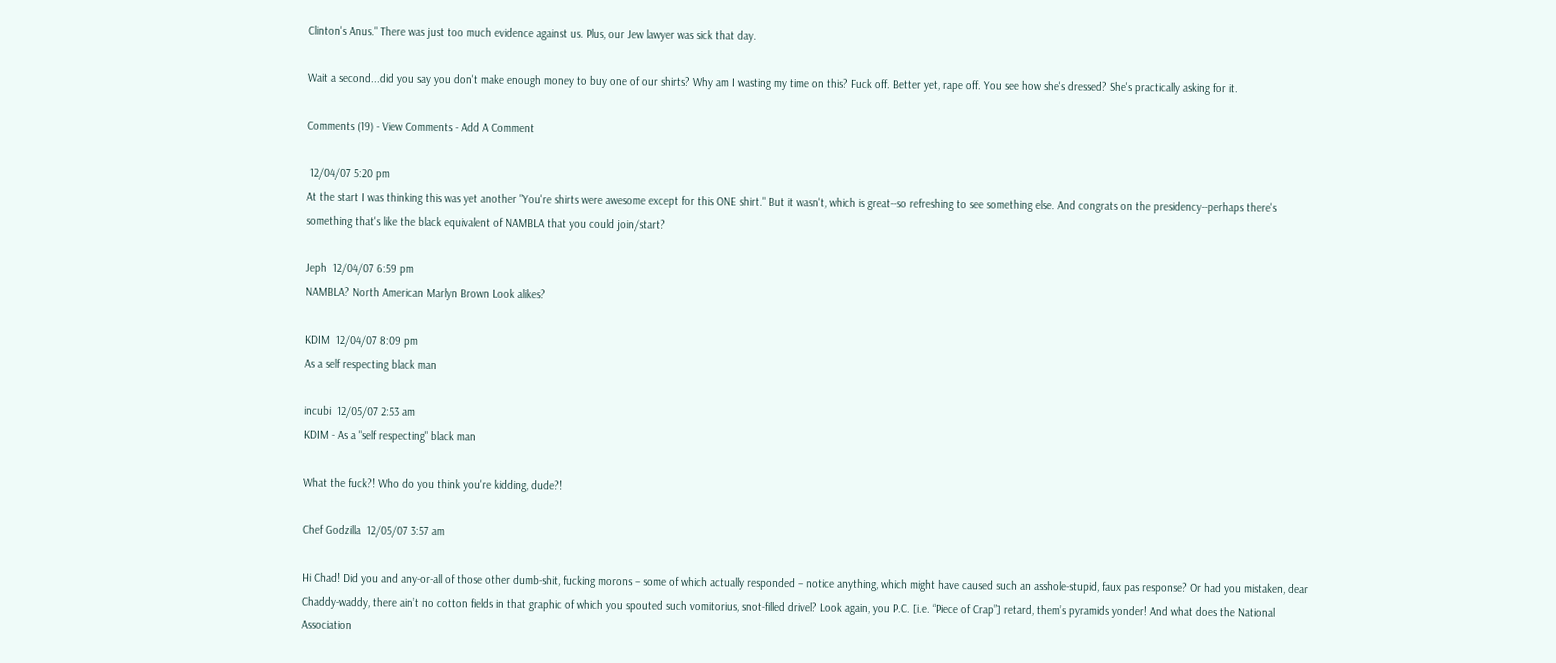Clinton's Anus." There was just too much evidence against us. Plus, our Jew lawyer was sick that day.

Wait a second...did you say you don't make enough money to buy one of our shirts? Why am I wasting my time on this? Fuck off. Better yet, rape off. You see how she's dressed? She's practically asking for it.

Comments (19) - View Comments - Add A Comment

 12/04/07 5:20 pm
At the start I was thinking this was yet another "You're shirts were awesome except for this ONE shirt." But it wasn't, which is great--so refreshing to see something else. And congrats on the presidency--perhaps there's something that's like the black equivalent of NAMBLA that you could join/start?

Jeph  12/04/07 6:59 pm
NAMBLA? North American Marlyn Brown Look alikes?

KDIM  12/04/07 8:09 pm
As a self respecting black man

incubi  12/05/07 2:53 am
KDIM - As a "self respecting" black man

What the fuck?! Who do you think you're kidding, dude?!

Chef Godzilla  12/05/07 3:57 am

Hi Chad! Did you and any-or-all of those other dumb-shit, fucking morons – some of which actually responded – notice anything, which might have caused such an asshole-stupid, faux pas response? Or had you mistaken, dear Chaddy-waddy, there ain’t no cotton fields in that graphic of which you spouted such vomitorius, snot-filled drivel? Look again, you P.C. [i.e. “Piece of Crap”] retard, them’s pyramids yonder! And what does the National Association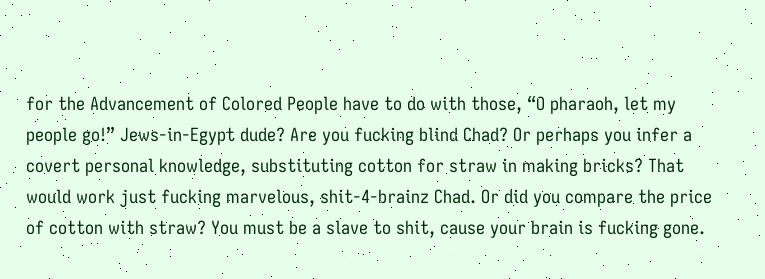for the Advancement of Colored People have to do with those, “O pharaoh, let my people go!” Jews-in-Egypt dude? Are you fucking blind Chad? Or perhaps you infer a covert personal knowledge, substituting cotton for straw in making bricks? That would work just fucking marvelous, shit-4-brainz Chad. Or did you compare the price of cotton with straw? You must be a slave to shit, cause your brain is fucking gone.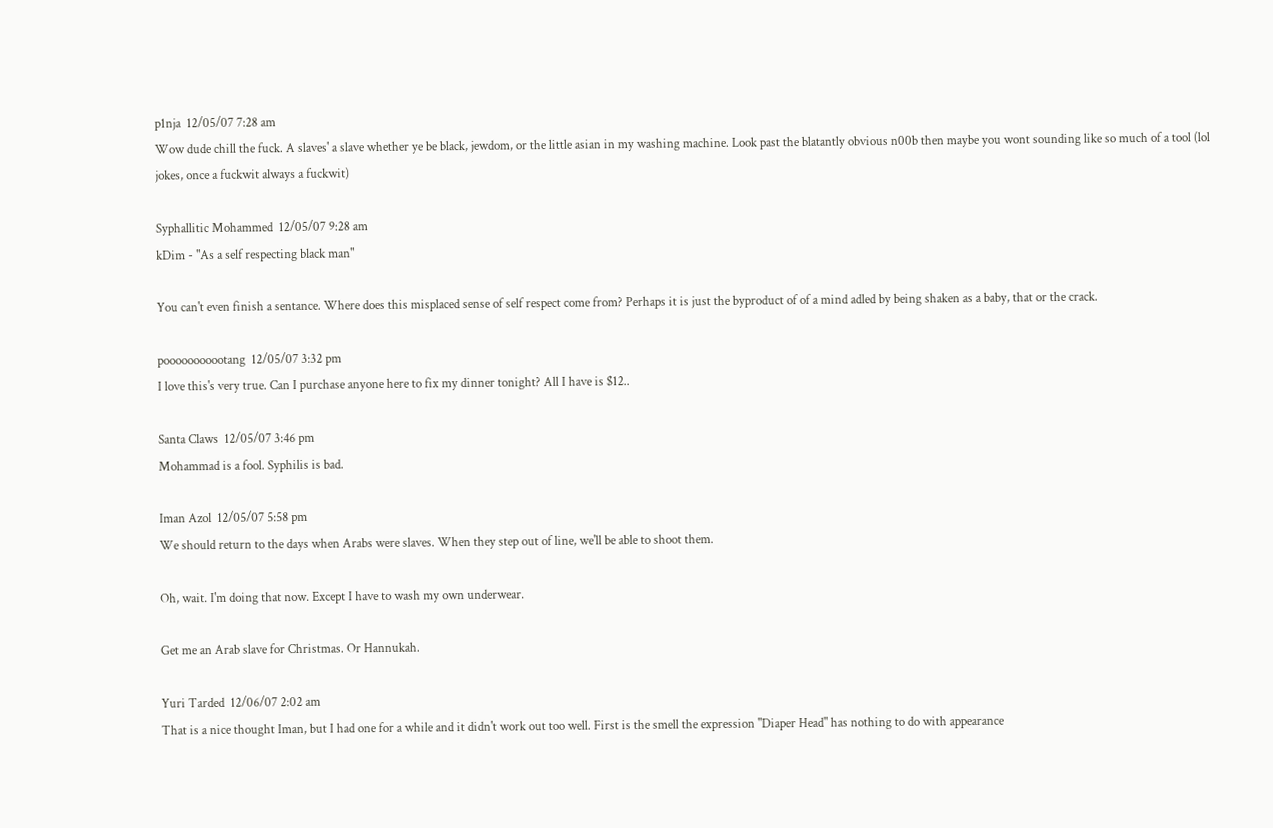p1nja  12/05/07 7:28 am
Wow dude chill the fuck. A slaves' a slave whether ye be black, jewdom, or the little asian in my washing machine. Look past the blatantly obvious n00b then maybe you wont sounding like so much of a tool (lol jokes, once a fuckwit always a fuckwit)

Syphallitic Mohammed  12/05/07 9:28 am
kDim - "As a self respecting black man"

You can't even finish a sentance. Where does this misplaced sense of self respect come from? Perhaps it is just the byproduct of of a mind adled by being shaken as a baby, that or the crack.

pooooooooootang  12/05/07 3:32 pm
I love this's very true. Can I purchase anyone here to fix my dinner tonight? All I have is $12..

Santa Claws  12/05/07 3:46 pm
Mohammad is a fool. Syphilis is bad.

Iman Azol  12/05/07 5:58 pm
We should return to the days when Arabs were slaves. When they step out of line, we'll be able to shoot them.

Oh, wait. I'm doing that now. Except I have to wash my own underwear.

Get me an Arab slave for Christmas. Or Hannukah.

Yuri Tarded  12/06/07 2:02 am
That is a nice thought Iman, but I had one for a while and it didn't work out too well. First is the smell the expression "Diaper Head" has nothing to do with appearance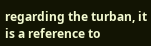regarding the turban, it is a reference to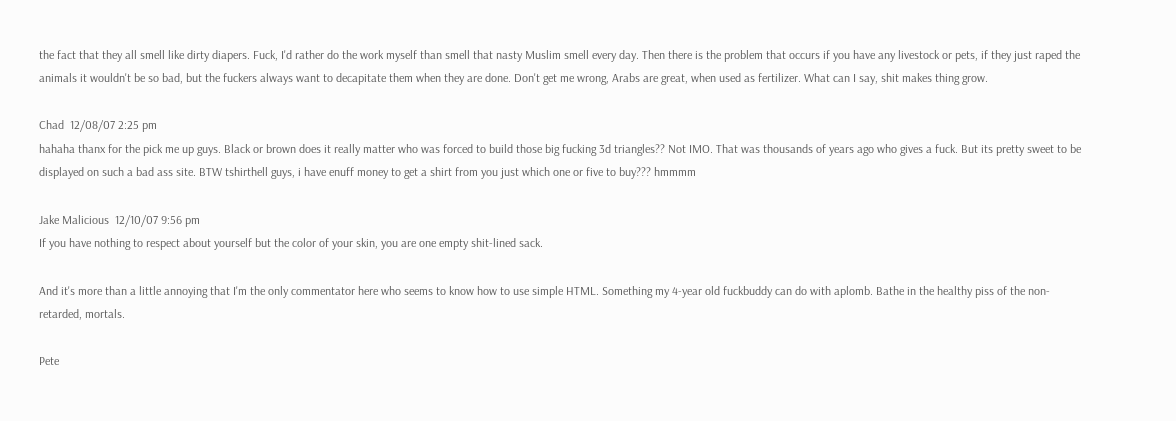the fact that they all smell like dirty diapers. Fuck, I'd rather do the work myself than smell that nasty Muslim smell every day. Then there is the problem that occurs if you have any livestock or pets, if they just raped the animals it wouldn't be so bad, but the fuckers always want to decapitate them when they are done. Don't get me wrong, Arabs are great, when used as fertilizer. What can I say, shit makes thing grow.

Chad  12/08/07 2:25 pm
hahaha thanx for the pick me up guys. Black or brown does it really matter who was forced to build those big fucking 3d triangles?? Not IMO. That was thousands of years ago who gives a fuck. But its pretty sweet to be displayed on such a bad ass site. BTW tshirthell guys, i have enuff money to get a shirt from you just which one or five to buy??? hmmmm

Jake Malicious  12/10/07 9:56 pm
If you have nothing to respect about yourself but the color of your skin, you are one empty shit-lined sack.

And it's more than a little annoying that I'm the only commentator here who seems to know how to use simple HTML. Something my 4-year old fuckbuddy can do with aplomb. Bathe in the healthy piss of the non-retarded, mortals.

Pete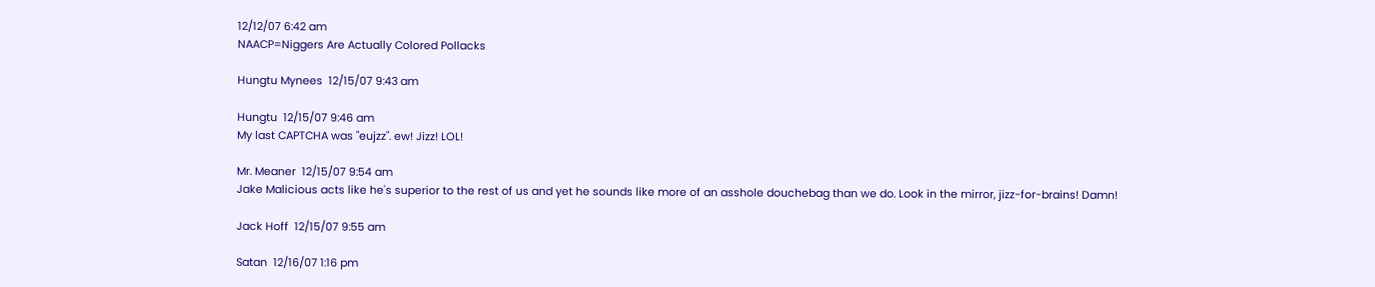12/12/07 6:42 am
NAACP=Niggers Are Actually Colored Pollacks

Hungtu Mynees  12/15/07 9:43 am

Hungtu  12/15/07 9:46 am
My last CAPTCHA was "eujzz". ew! Jizz! LOL!

Mr. Meaner  12/15/07 9:54 am
Jake Malicious acts like he's superior to the rest of us and yet he sounds like more of an asshole douchebag than we do. Look in the mirror, jizz-for-brains! Damn!

Jack Hoff  12/15/07 9:55 am

Satan  12/16/07 1:16 pm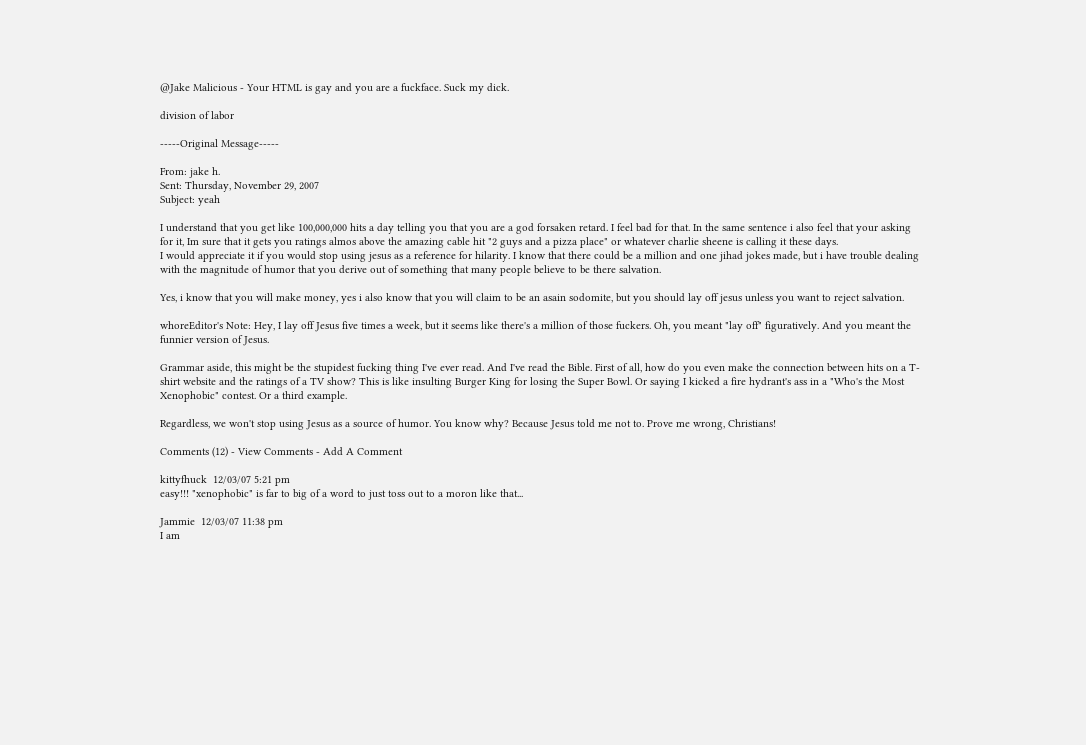@Jake Malicious - Your HTML is gay and you are a fuckface. Suck my dick.

division of labor

-----Original Message-----

From: jake h.
Sent: Thursday, November 29, 2007
Subject: yeah

I understand that you get like 100,000,000 hits a day telling you that you are a god forsaken retard. I feel bad for that. In the same sentence i also feel that your asking for it, Im sure that it gets you ratings almos above the amazing cable hit "2 guys and a pizza place" or whatever charlie sheene is calling it these days.
I would appreciate it if you would stop using jesus as a reference for hilarity. I know that there could be a million and one jihad jokes made, but i have trouble dealing with the magnitude of humor that you derive out of something that many people believe to be there salvation.

Yes, i know that you will make money, yes i also know that you will claim to be an asain sodomite, but you should lay off jesus unless you want to reject salvation.

whoreEditor's Note: Hey, I lay off Jesus five times a week, but it seems like there's a million of those fuckers. Oh, you meant "lay off" figuratively. And you meant the funnier version of Jesus.

Grammar aside, this might be the stupidest fucking thing I've ever read. And I've read the Bible. First of all, how do you even make the connection between hits on a T-shirt website and the ratings of a TV show? This is like insulting Burger King for losing the Super Bowl. Or saying I kicked a fire hydrant's ass in a "Who's the Most Xenophobic" contest. Or a third example.

Regardless, we won't stop using Jesus as a source of humor. You know why? Because Jesus told me not to. Prove me wrong, Christians!

Comments (12) - View Comments - Add A Comment

kittyfhuck  12/03/07 5:21 pm
easy!!! "xenophobic" is far to big of a word to just toss out to a moron like that...

Jammie  12/03/07 11:38 pm
I am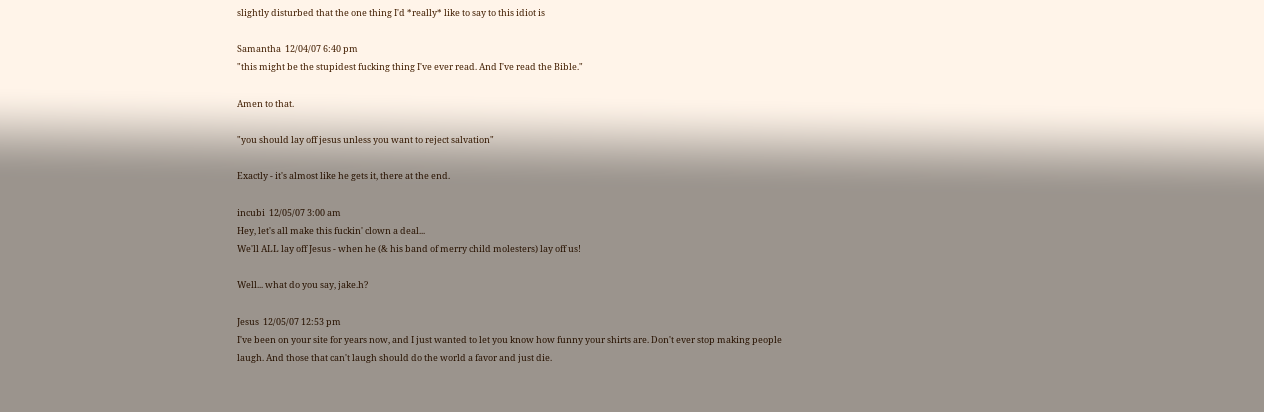slightly disturbed that the one thing I'd *really* like to say to this idiot is

Samantha  12/04/07 6:40 pm
"this might be the stupidest fucking thing I've ever read. And I've read the Bible."

Amen to that.

"you should lay off jesus unless you want to reject salvation"

Exactly - it's almost like he gets it, there at the end.

incubi  12/05/07 3:00 am
Hey, let's all make this fuckin' clown a deal...
We'll ALL lay off Jesus - when he (& his band of merry child molesters) lay off us!

Well... what do you say, jake.h?

Jesus  12/05/07 12:53 pm
I've been on your site for years now, and I just wanted to let you know how funny your shirts are. Don't ever stop making people laugh. And those that can't laugh should do the world a favor and just die.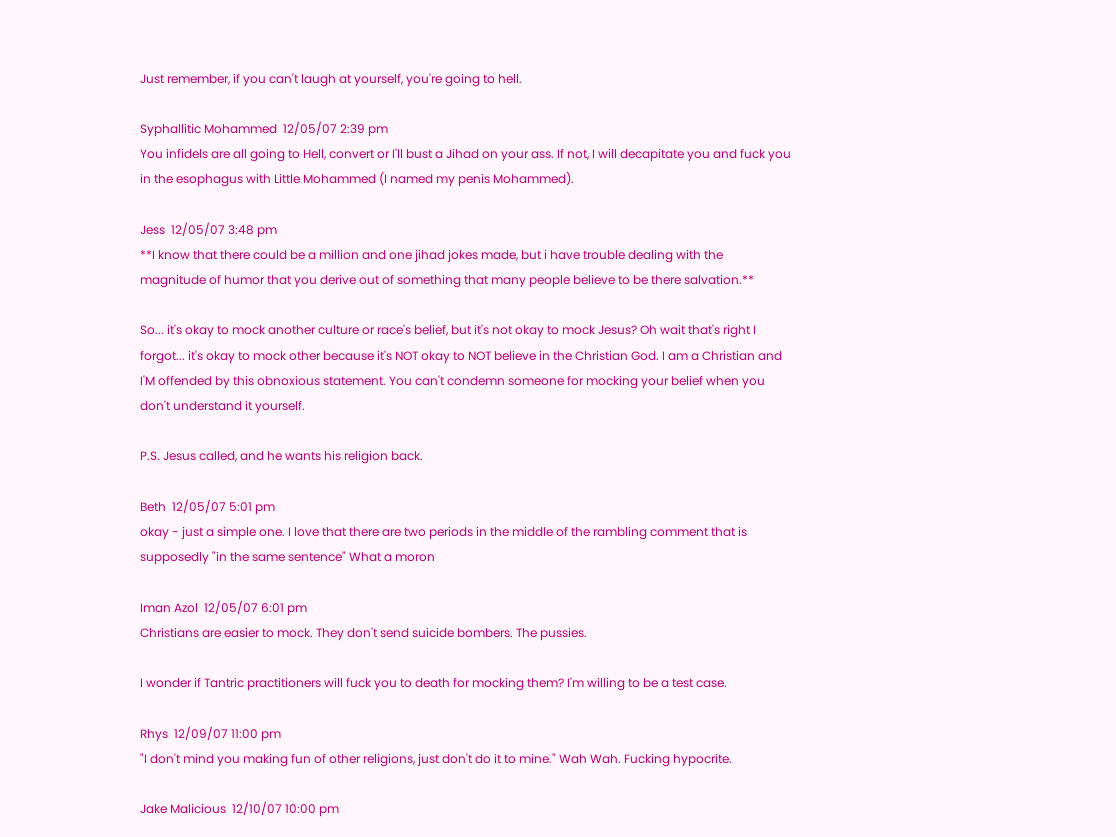Just remember, if you can't laugh at yourself, you're going to hell.

Syphallitic Mohammed  12/05/07 2:39 pm
You infidels are all going to Hell, convert or I'll bust a Jihad on your ass. If not, I will decapitate you and fuck you in the esophagus with Little Mohammed (I named my penis Mohammed).

Jess  12/05/07 3:48 pm
**I know that there could be a million and one jihad jokes made, but i have trouble dealing with the magnitude of humor that you derive out of something that many people believe to be there salvation.**

So... it's okay to mock another culture or race's belief, but it's not okay to mock Jesus? Oh wait that's right I forgot... it's okay to mock other because it's NOT okay to NOT believe in the Christian God. I am a Christian and I'M offended by this obnoxious statement. You can't condemn someone for mocking your belief when you don't understand it yourself.

P.S. Jesus called, and he wants his religion back.

Beth  12/05/07 5:01 pm
okay - just a simple one. I love that there are two periods in the middle of the rambling comment that is supposedly "in the same sentence" What a moron

Iman Azol  12/05/07 6:01 pm
Christians are easier to mock. They don't send suicide bombers. The pussies.

I wonder if Tantric practitioners will fuck you to death for mocking them? I'm willing to be a test case.

Rhys  12/09/07 11:00 pm
"I don't mind you making fun of other religions, just don't do it to mine." Wah Wah. Fucking hypocrite.

Jake Malicious  12/10/07 10:00 pm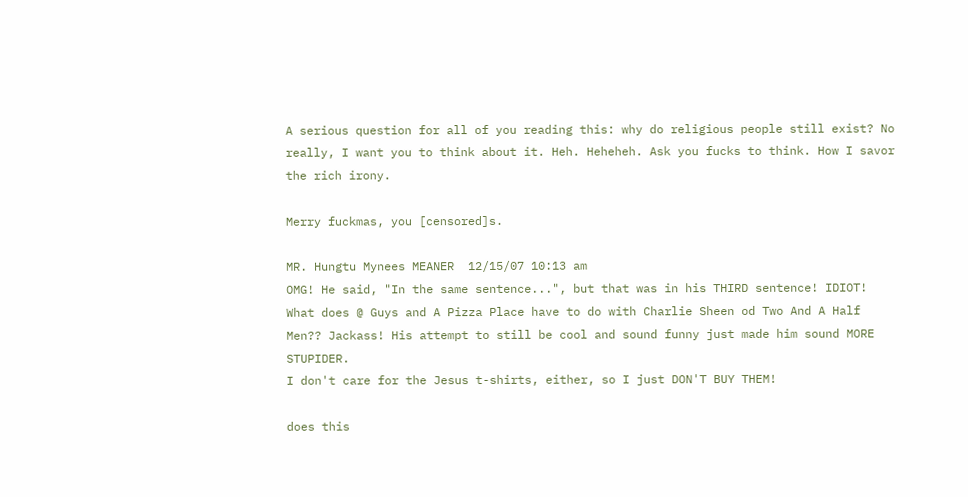A serious question for all of you reading this: why do religious people still exist? No really, I want you to think about it. Heh. Heheheh. Ask you fucks to think. How I savor the rich irony.

Merry fuckmas, you [censored]s.

MR. Hungtu Mynees MEANER  12/15/07 10:13 am
OMG! He said, "In the same sentence...", but that was in his THIRD sentence! IDIOT! What does @ Guys and A Pizza Place have to do with Charlie Sheen od Two And A Half Men?? Jackass! His attempt to still be cool and sound funny just made him sound MORE STUPIDER.
I don't care for the Jesus t-shirts, either, so I just DON'T BUY THEM!

does this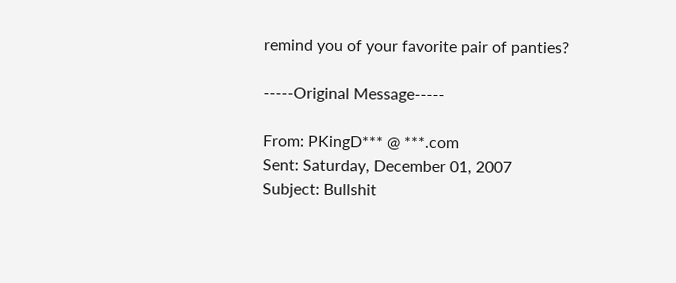remind you of your favorite pair of panties?

-----Original Message-----

From: PKingD*** @ ***.com
Sent: Saturday, December 01, 2007
Subject: Bullshit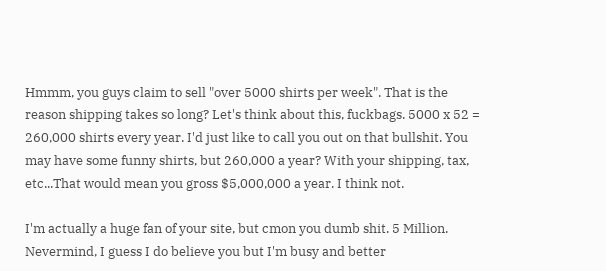Hmmm, you guys claim to sell "over 5000 shirts per week". That is the reason shipping takes so long? Let's think about this, fuckbags. 5000 x 52 = 260,000 shirts every year. I'd just like to call you out on that bullshit. You may have some funny shirts, but 260,000 a year? With your shipping, tax, etc...That would mean you gross $5,000,000 a year. I think not.

I'm actually a huge fan of your site, but cmon you dumb shit. 5 Million. Nevermind, I guess I do believe you but I'm busy and better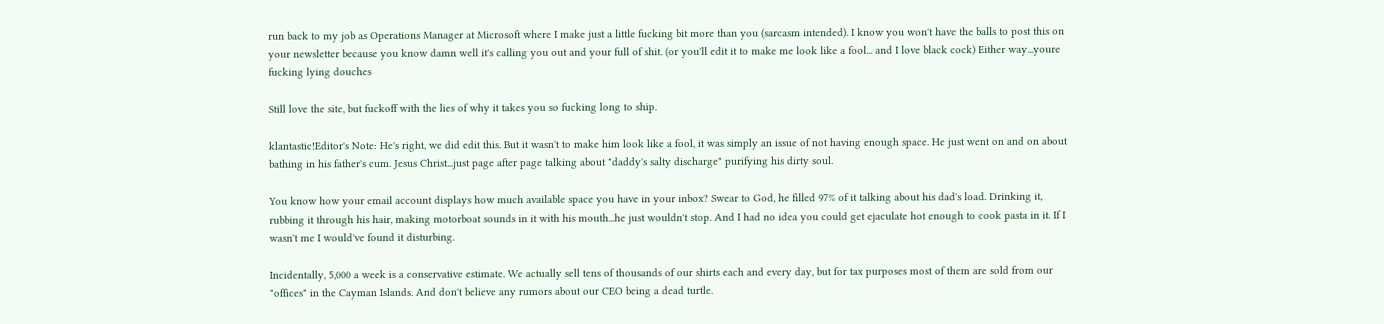run back to my job as Operations Manager at Microsoft where I make just a little fucking bit more than you (sarcasm intended). I know you won't have the balls to post this on your newsletter because you know damn well it's calling you out and your full of shit. (or you'll edit it to make me look like a fool... and I love black cock) Either way...youre fucking lying douches

Still love the site, but fuckoff with the lies of why it takes you so fucking long to ship.

klantastic!Editor's Note: He's right, we did edit this. But it wasn't to make him look like a fool, it was simply an issue of not having enough space. He just went on and on about bathing in his father's cum. Jesus Christ...just page after page talking about "daddy's salty discharge" purifying his dirty soul.

You know how your email account displays how much available space you have in your inbox? Swear to God, he filled 97% of it talking about his dad's load. Drinking it, rubbing it through his hair, making motorboat sounds in it with his mouth...he just wouldn't stop. And I had no idea you could get ejaculate hot enough to cook pasta in it. If I wasn't me I would've found it disturbing.

Incidentally, 5,000 a week is a conservative estimate. We actually sell tens of thousands of our shirts each and every day, but for tax purposes most of them are sold from our "offices" in the Cayman Islands. And don't believe any rumors about our CEO being a dead turtle.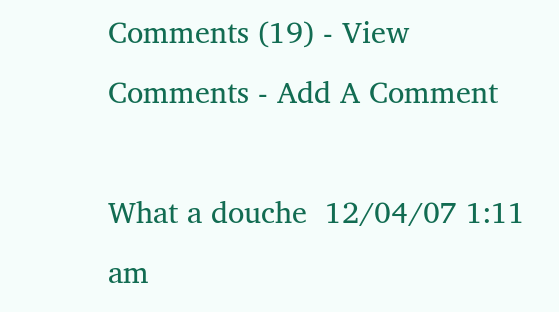Comments (19) - View Comments - Add A Comment

What a douche  12/04/07 1:11 am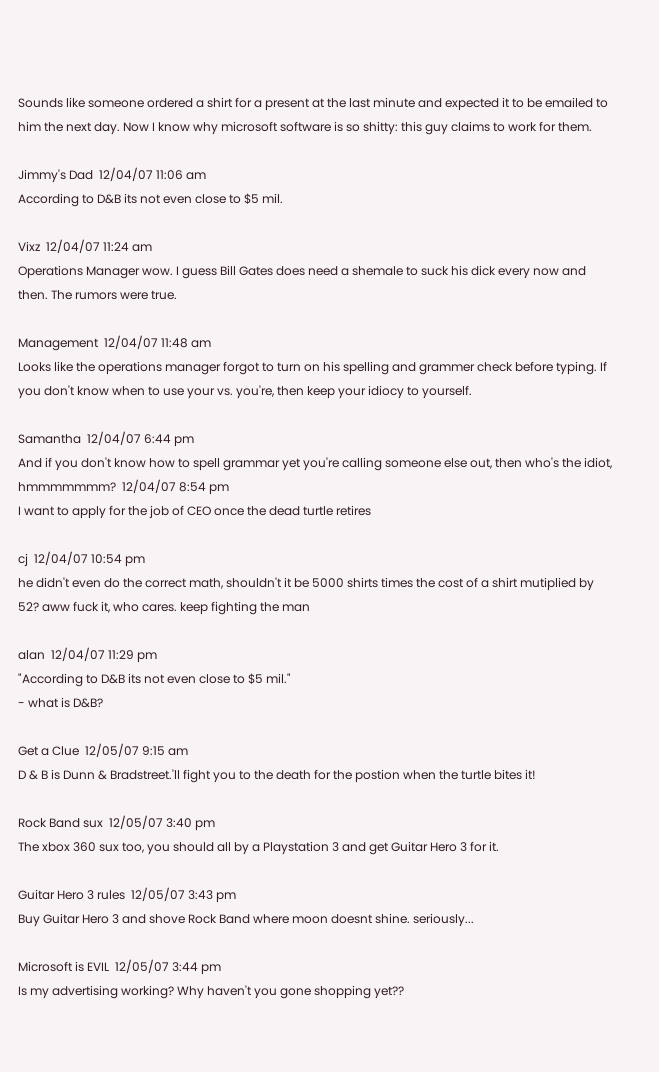Sounds like someone ordered a shirt for a present at the last minute and expected it to be emailed to him the next day. Now I know why microsoft software is so shitty: this guy claims to work for them.

Jimmy's Dad  12/04/07 11:06 am
According to D&B its not even close to $5 mil.

Vixz  12/04/07 11:24 am
Operations Manager wow. I guess Bill Gates does need a shemale to suck his dick every now and then. The rumors were true.

Management  12/04/07 11:48 am
Looks like the operations manager forgot to turn on his spelling and grammer check before typing. If you don't know when to use your vs. you're, then keep your idiocy to yourself.

Samantha  12/04/07 6:44 pm
And if you don't know how to spell grammar yet you're calling someone else out, then who's the idiot, hmmmmmmm?  12/04/07 8:54 pm
I want to apply for the job of CEO once the dead turtle retires

cj  12/04/07 10:54 pm
he didn't even do the correct math, shouldn't it be 5000 shirts times the cost of a shirt mutiplied by 52? aww fuck it, who cares. keep fighting the man

alan  12/04/07 11:29 pm
"According to D&B its not even close to $5 mil."
- what is D&B?

Get a Clue  12/05/07 9:15 am
D & B is Dunn & Bradstreet.'ll fight you to the death for the postion when the turtle bites it!

Rock Band sux  12/05/07 3:40 pm
The xbox 360 sux too, you should all by a Playstation 3 and get Guitar Hero 3 for it.

Guitar Hero 3 rules  12/05/07 3:43 pm
Buy Guitar Hero 3 and shove Rock Band where moon doesnt shine. seriously...

Microsoft is EVIL  12/05/07 3:44 pm
Is my advertising working? Why haven't you gone shopping yet??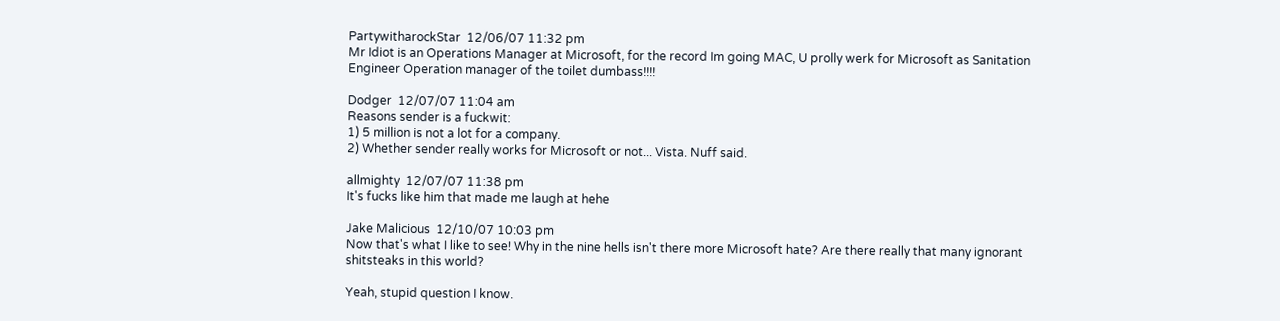PartywitharockStar  12/06/07 11:32 pm
Mr Idiot is an Operations Manager at Microsoft, for the record Im going MAC, U prolly werk for Microsoft as Sanitation Engineer Operation manager of the toilet dumbass!!!!

Dodger  12/07/07 11:04 am
Reasons sender is a fuckwit:
1) 5 million is not a lot for a company.
2) Whether sender really works for Microsoft or not... Vista. Nuff said.

allmighty  12/07/07 11:38 pm
It's fucks like him that made me laugh at hehe

Jake Malicious  12/10/07 10:03 pm
Now that's what I like to see! Why in the nine hells isn't there more Microsoft hate? Are there really that many ignorant shitsteaks in this world?

Yeah, stupid question I know.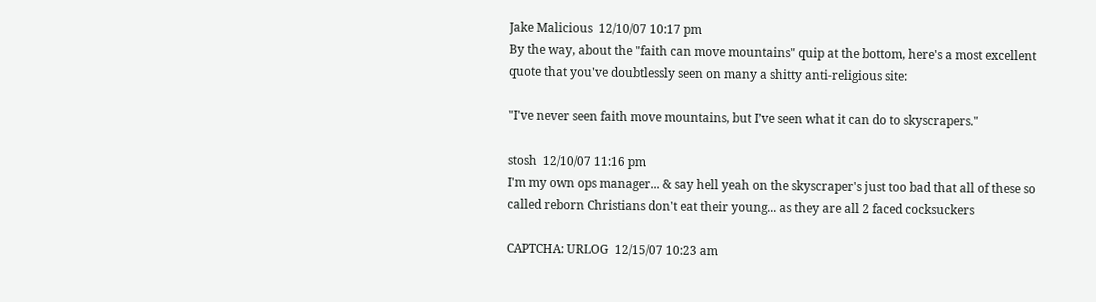Jake Malicious  12/10/07 10:17 pm
By the way, about the "faith can move mountains" quip at the bottom, here's a most excellent quote that you've doubtlessly seen on many a shitty anti-religious site:

"I've never seen faith move mountains, but I’ve seen what it can do to skyscrapers."

stosh  12/10/07 11:16 pm
I'm my own ops manager... & say hell yeah on the skyscraper's just too bad that all of these so called reborn Christians don't eat their young... as they are all 2 faced cocksuckers

CAPTCHA: URLOG  12/15/07 10:23 am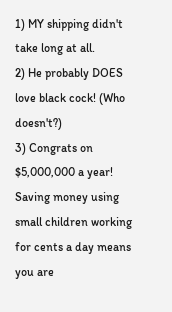1) MY shipping didn't take long at all.
2) He probably DOES love black cock! (Who doesn't?)
3) Congrats on $5,000,000 a year! Saving money using small children working for cents a day means you are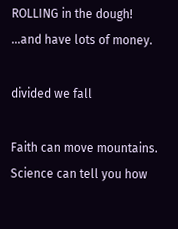ROLLING in the dough! ...and have lots of money.

divided we fall

Faith can move mountains. Science can tell you how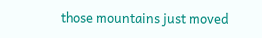those mountains just moved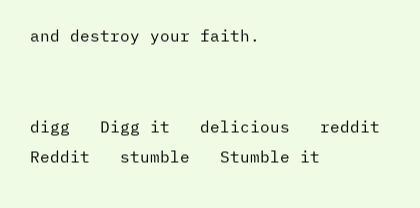and destroy your faith.


digg   Digg it   delicious   reddit   Reddit   stumble   Stumble it